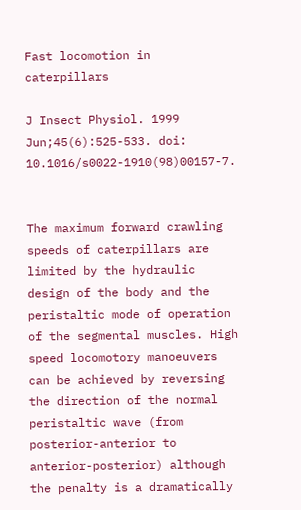Fast locomotion in caterpillars

J Insect Physiol. 1999 Jun;45(6):525-533. doi: 10.1016/s0022-1910(98)00157-7.


The maximum forward crawling speeds of caterpillars are limited by the hydraulic design of the body and the peristaltic mode of operation of the segmental muscles. High speed locomotory manoeuvers can be achieved by reversing the direction of the normal peristaltic wave (from posterior-anterior to anterior-posterior) although the penalty is a dramatically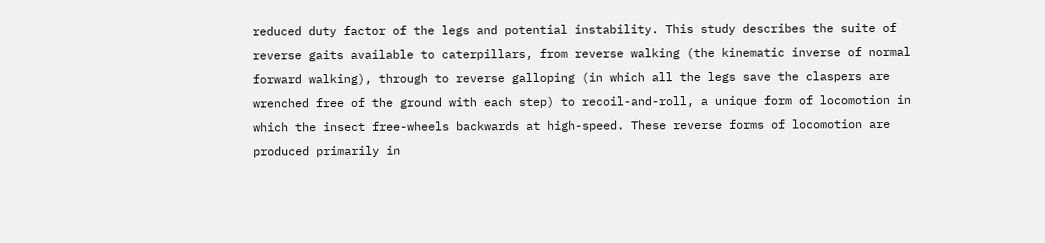reduced duty factor of the legs and potential instability. This study describes the suite of reverse gaits available to caterpillars, from reverse walking (the kinematic inverse of normal forward walking), through to reverse galloping (in which all the legs save the claspers are wrenched free of the ground with each step) to recoil-and-roll, a unique form of locomotion in which the insect free-wheels backwards at high-speed. These reverse forms of locomotion are produced primarily in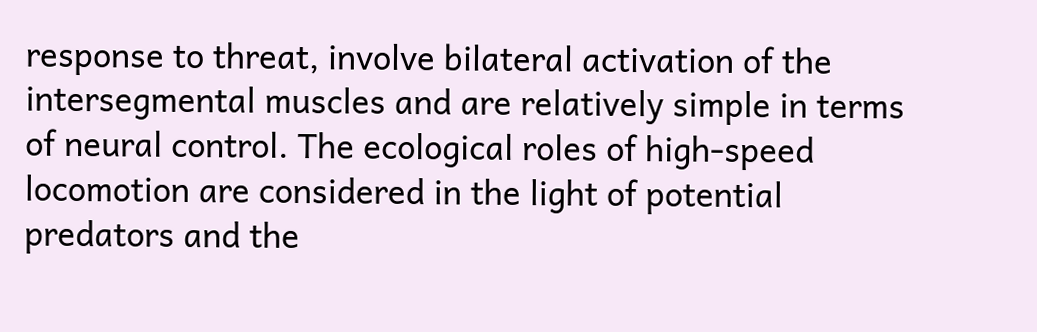response to threat, involve bilateral activation of the intersegmental muscles and are relatively simple in terms of neural control. The ecological roles of high-speed locomotion are considered in the light of potential predators and the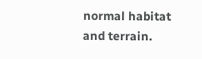normal habitat and terrain.